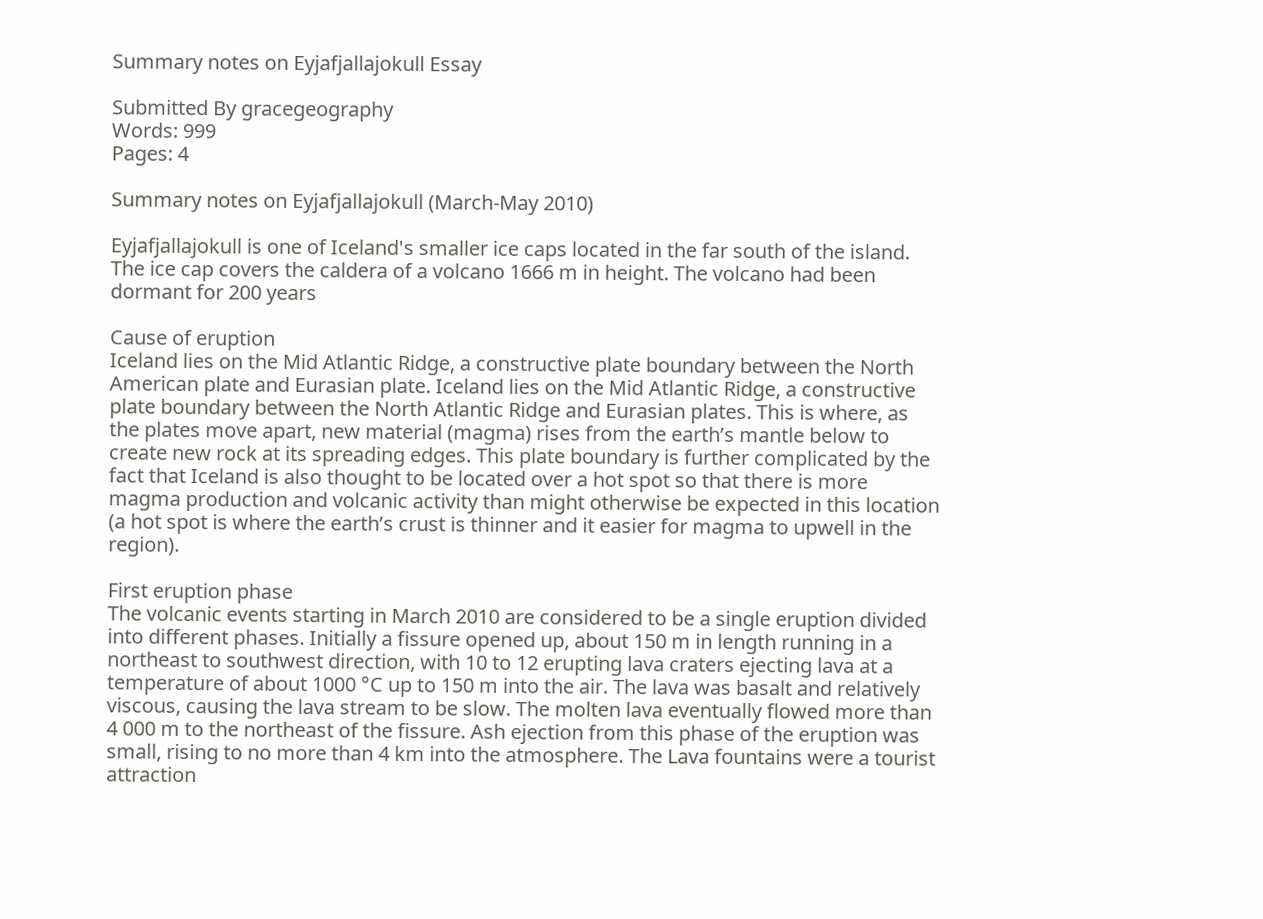Summary notes on Eyjafjallajokull Essay

Submitted By gracegeography
Words: 999
Pages: 4

Summary notes on Eyjafjallajokull (March-May 2010)

Eyjafjallajokull is one of Iceland's smaller ice caps located in the far south of the island. The ice cap covers the caldera of a volcano 1666 m in height. The volcano had been dormant for 200 years

Cause of eruption
Iceland lies on the Mid Atlantic Ridge, a constructive plate boundary between the North American plate and Eurasian plate. Iceland lies on the Mid Atlantic Ridge, a constructive plate boundary between the North Atlantic Ridge and Eurasian plates. This is where, as the plates move apart, new material (magma) rises from the earth’s mantle below to create new rock at its spreading edges. This plate boundary is further complicated by the fact that Iceland is also thought to be located over a hot spot so that there is more magma production and volcanic activity than might otherwise be expected in this location (a hot spot is where the earth’s crust is thinner and it easier for magma to upwell in the region).

First eruption phase
The volcanic events starting in March 2010 are considered to be a single eruption divided into different phases. Initially a fissure opened up, about 150 m in length running in a northeast to southwest direction, with 10 to 12 erupting lava craters ejecting lava at a temperature of about 1000 °C up to 150 m into the air. The lava was basalt and relatively viscous, causing the lava stream to be slow. The molten lava eventually flowed more than 4 000 m to the northeast of the fissure. Ash ejection from this phase of the eruption was small, rising to no more than 4 km into the atmosphere. The Lava fountains were a tourist attraction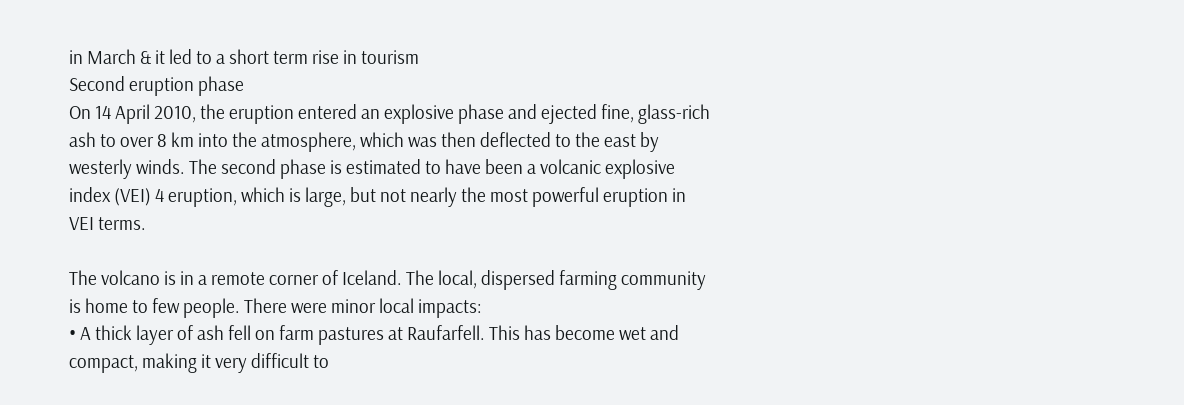in March & it led to a short term rise in tourism
Second eruption phase
On 14 April 2010, the eruption entered an explosive phase and ejected fine, glass-rich ash to over 8 km into the atmosphere, which was then deflected to the east by westerly winds. The second phase is estimated to have been a volcanic explosive index (VEI) 4 eruption, which is large, but not nearly the most powerful eruption in VEI terms.

The volcano is in a remote corner of Iceland. The local, dispersed farming community is home to few people. There were minor local impacts:
• A thick layer of ash fell on farm pastures at Raufarfell. This has become wet and compact, making it very difficult to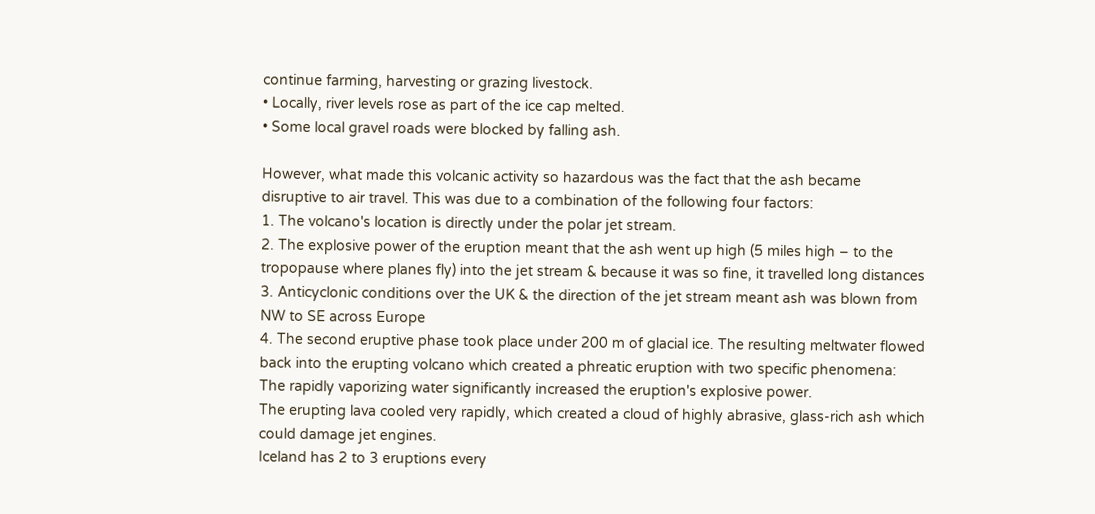continue farming, harvesting or grazing livestock.
• Locally, river levels rose as part of the ice cap melted.
• Some local gravel roads were blocked by falling ash.

However, what made this volcanic activity so hazardous was the fact that the ash became disruptive to air travel. This was due to a combination of the following four factors:
1. The volcano's location is directly under the polar jet stream.
2. The explosive power of the eruption meant that the ash went up high (5 miles high – to the tropopause where planes fly) into the jet stream & because it was so fine, it travelled long distances
3. Anticyclonic conditions over the UK & the direction of the jet stream meant ash was blown from NW to SE across Europe
4. The second eruptive phase took place under 200 m of glacial ice. The resulting meltwater flowed back into the erupting volcano which created a phreatic eruption with two specific phenomena:
The rapidly vaporizing water significantly increased the eruption's explosive power.
The erupting lava cooled very rapidly, which created a cloud of highly abrasive, glass-rich ash which could damage jet engines.
Iceland has 2 to 3 eruptions every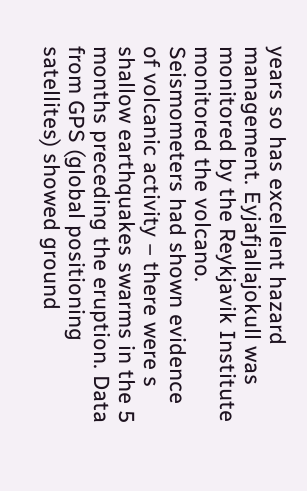years so has excellent hazard management. Eyjafjallajokull was monitored by the Reykjavik Institute monitored the volcano. Seismometers had shown evidence of volcanic activity – there were s shallow earthquakes swarms in the 5 months preceding the eruption. Data from GPS (global positioning satellites) showed ground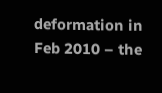deformation in Feb 2010 – the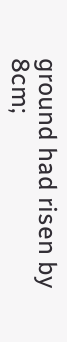ground had risen by 8cm;